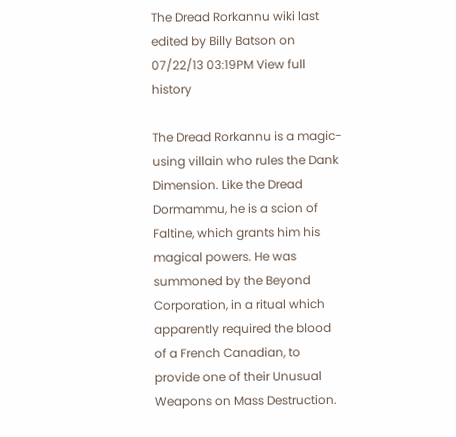The Dread Rorkannu wiki last edited by Billy Batson on 07/22/13 03:19PM View full history

The Dread Rorkannu is a magic-using villain who rules the Dank Dimension. Like the Dread Dormammu, he is a scion of Faltine, which grants him his magical powers. He was summoned by the Beyond Corporation, in a ritual which apparently required the blood of a French Canadian, to provide one of their Unusual Weapons on Mass Destruction.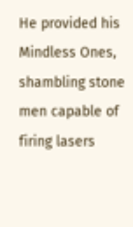He provided his Mindless Ones, shambling stone men capable of firing lasers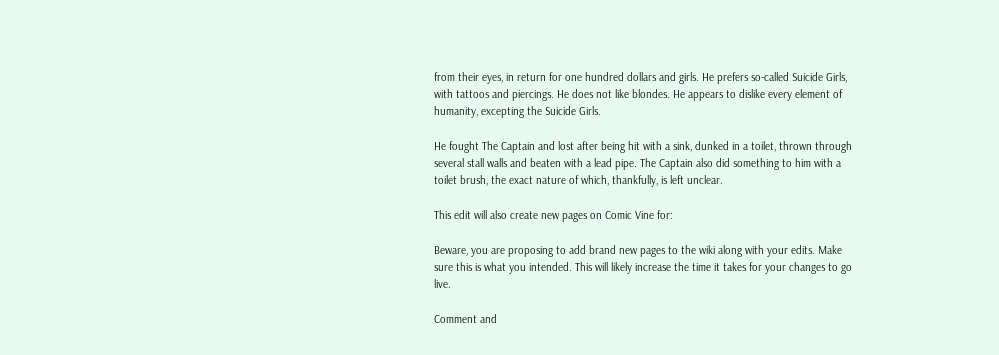from their eyes, in return for one hundred dollars and girls. He prefers so-called Suicide Girls, with tattoos and piercings. He does not like blondes. He appears to dislike every element of humanity, excepting the Suicide Girls.

He fought The Captain and lost after being hit with a sink, dunked in a toilet, thrown through several stall walls and beaten with a lead pipe. The Captain also did something to him with a toilet brush, the exact nature of which, thankfully, is left unclear.

This edit will also create new pages on Comic Vine for:

Beware, you are proposing to add brand new pages to the wiki along with your edits. Make sure this is what you intended. This will likely increase the time it takes for your changes to go live.

Comment and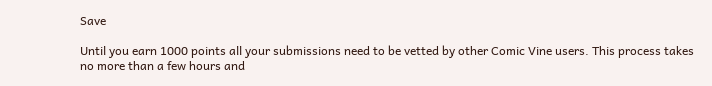Save

Until you earn 1000 points all your submissions need to be vetted by other Comic Vine users. This process takes no more than a few hours and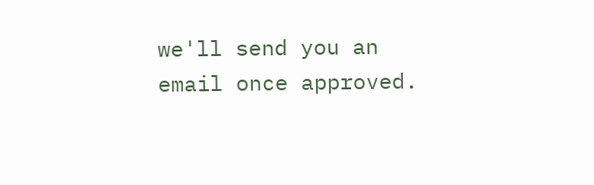we'll send you an email once approved.